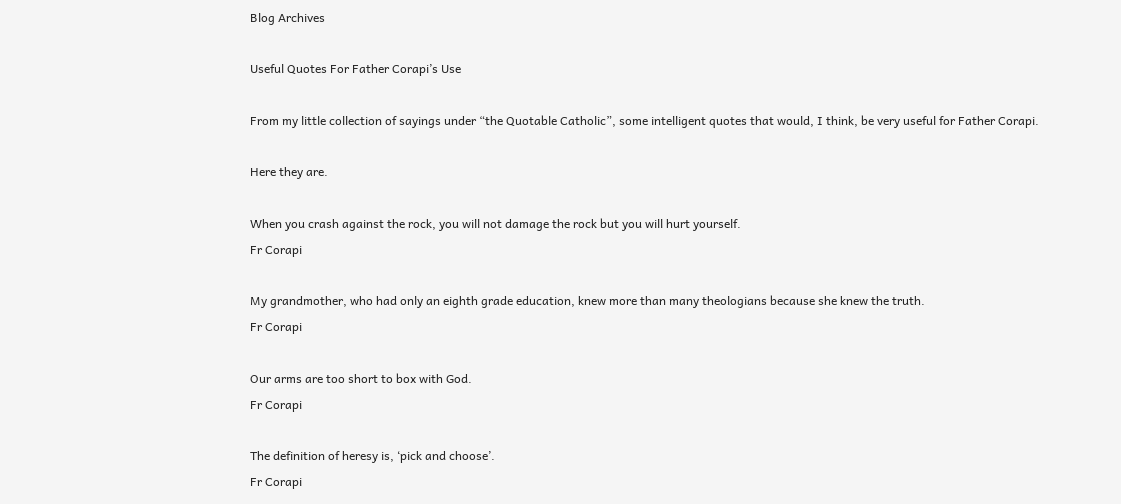Blog Archives

Useful Quotes For Father Corapi’s Use

From my little collection of sayings under “the Quotable Catholic”, some intelligent quotes that would, I think, be very useful for Father Corapi.

Here they are.

When you crash against the rock, you will not damage the rock but you will hurt yourself.
Fr Corapi

My grandmother, who had only an eighth grade education, knew more than many theologians because she knew the truth.
Fr Corapi

Our arms are too short to box with God.
Fr Corapi

The definition of heresy is, ‘pick and choose’.
Fr Corapi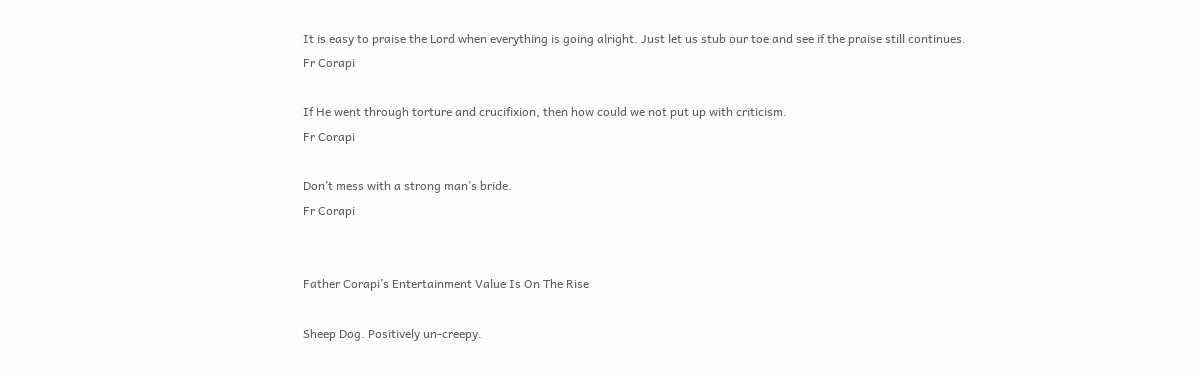It is easy to praise the Lord when everything is going alright. Just let us stub our toe and see if the praise still continues.
Fr Corapi

If He went through torture and crucifixion, then how could we not put up with criticism.
Fr Corapi

Don’t mess with a strong man’s bride.
Fr Corapi


Father Corapi’s Entertainment Value Is On The Rise

Sheep Dog. Positively un-creepy.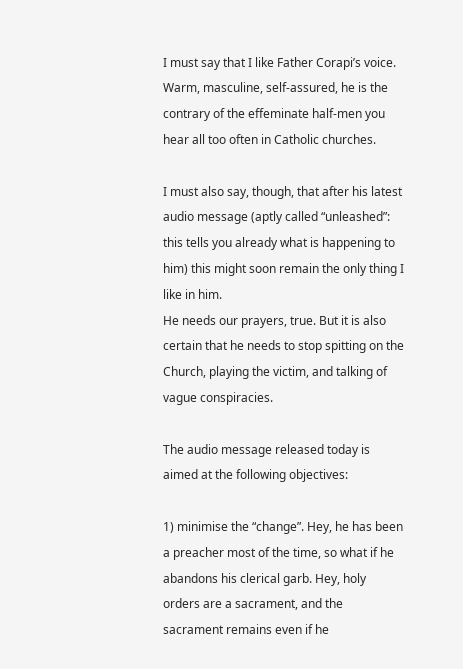I must say that I like Father Corapi’s voice. Warm, masculine, self-assured, he is the contrary of the effeminate half-men you hear all too often in Catholic churches.

I must also say, though, that after his latest audio message (aptly called “unleashed”: this tells you already what is happening to him) this might soon remain the only thing I like in him.
He needs our prayers, true. But it is also certain that he needs to stop spitting on the Church, playing the victim, and talking of vague conspiracies.

The audio message released today is aimed at the following objectives:

1) minimise the “change”. Hey, he has been a preacher most of the time, so what if he abandons his clerical garb. Hey, holy orders are a sacrament, and the sacrament remains even if he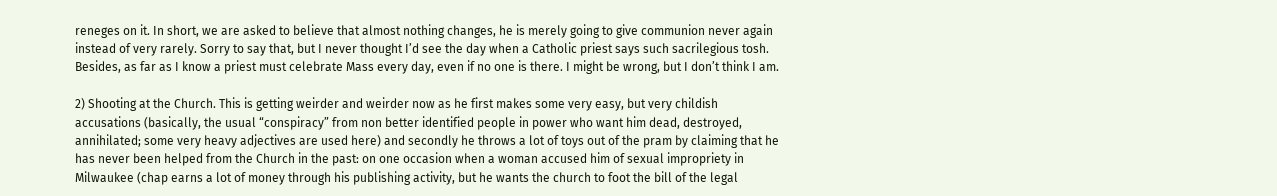reneges on it. In short, we are asked to believe that almost nothing changes, he is merely going to give communion never again instead of very rarely. Sorry to say that, but I never thought I’d see the day when a Catholic priest says such sacrilegious tosh. Besides, as far as I know a priest must celebrate Mass every day, even if no one is there. I might be wrong, but I don’t think I am.

2) Shooting at the Church. This is getting weirder and weirder now as he first makes some very easy, but very childish accusations (basically, the usual “conspiracy” from non better identified people in power who want him dead, destroyed, annihilated; some very heavy adjectives are used here) and secondly he throws a lot of toys out of the pram by claiming that he has never been helped from the Church in the past: on one occasion when a woman accused him of sexual impropriety in Milwaukee (chap earns a lot of money through his publishing activity, but he wants the church to foot the bill of the legal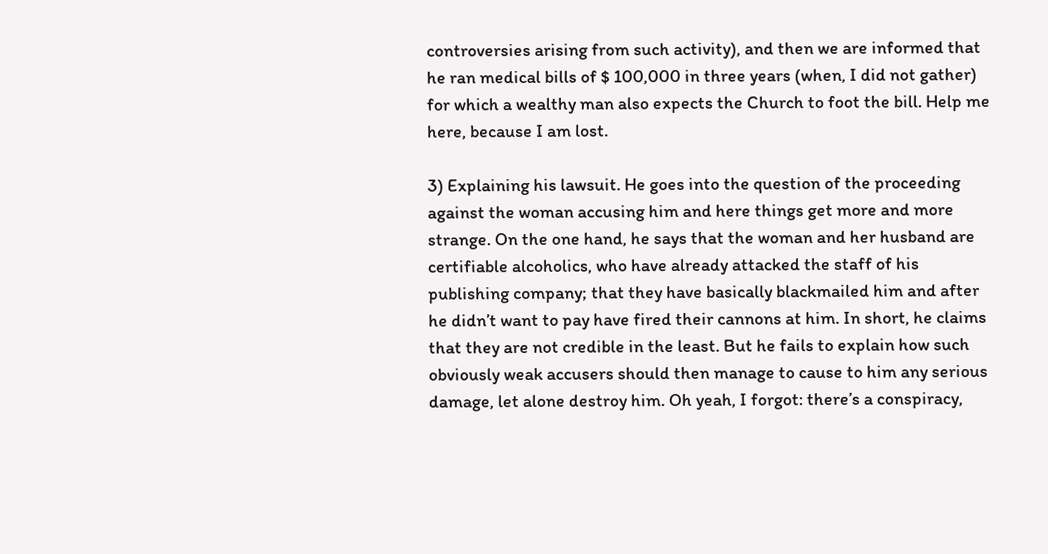controversies arising from such activity), and then we are informed that he ran medical bills of $ 100,000 in three years (when, I did not gather) for which a wealthy man also expects the Church to foot the bill. Help me here, because I am lost.

3) Explaining his lawsuit. He goes into the question of the proceeding against the woman accusing him and here things get more and more strange. On the one hand, he says that the woman and her husband are certifiable alcoholics, who have already attacked the staff of his publishing company; that they have basically blackmailed him and after he didn’t want to pay have fired their cannons at him. In short, he claims that they are not credible in the least. But he fails to explain how such obviously weak accusers should then manage to cause to him any serious damage, let alone destroy him. Oh yeah, I forgot: there’s a conspiracy,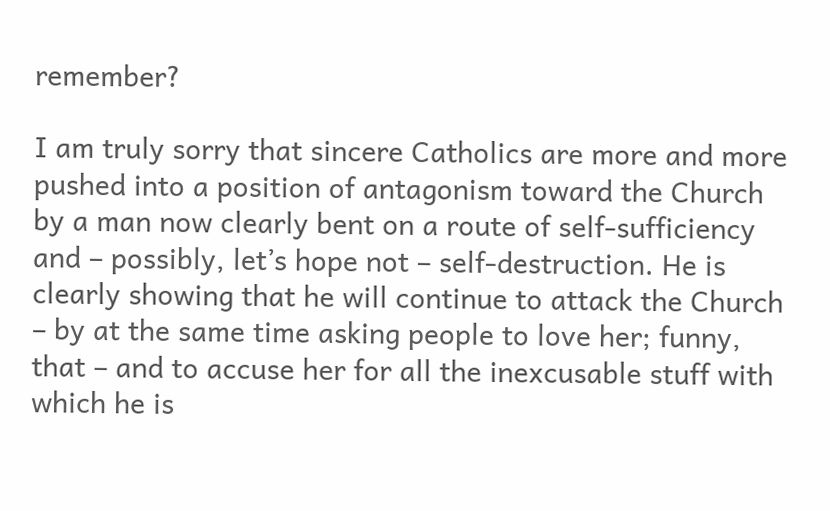remember?

I am truly sorry that sincere Catholics are more and more pushed into a position of antagonism toward the Church by a man now clearly bent on a route of self-sufficiency and – possibly, let’s hope not – self-destruction. He is clearly showing that he will continue to attack the Church – by at the same time asking people to love her; funny, that – and to accuse her for all the inexcusable stuff with which he is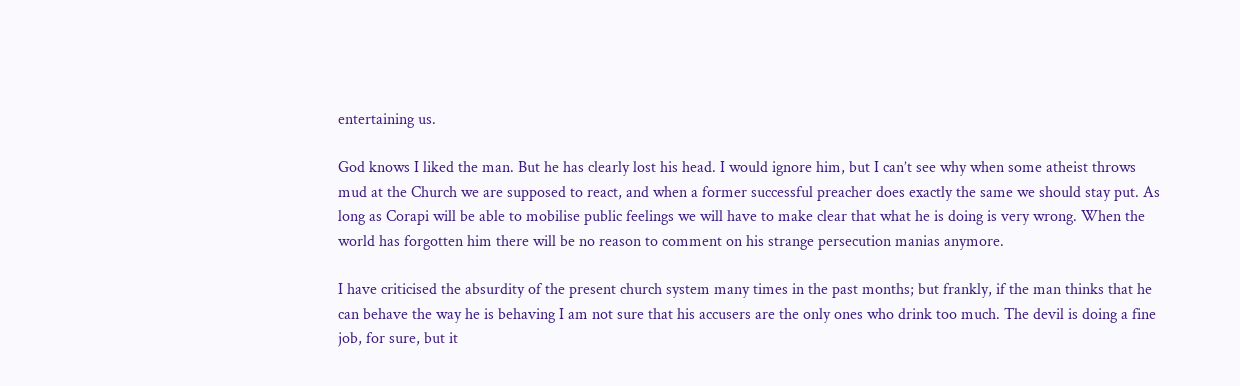entertaining us.

God knows I liked the man. But he has clearly lost his head. I would ignore him, but I can’t see why when some atheist throws mud at the Church we are supposed to react, and when a former successful preacher does exactly the same we should stay put. As long as Corapi will be able to mobilise public feelings we will have to make clear that what he is doing is very wrong. When the world has forgotten him there will be no reason to comment on his strange persecution manias anymore.

I have criticised the absurdity of the present church system many times in the past months; but frankly, if the man thinks that he can behave the way he is behaving I am not sure that his accusers are the only ones who drink too much. The devil is doing a fine job, for sure, but it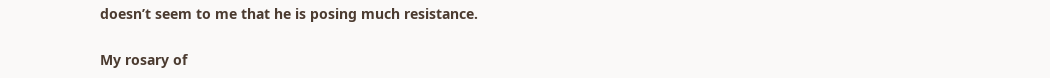doesn’t seem to me that he is posing much resistance.

My rosary of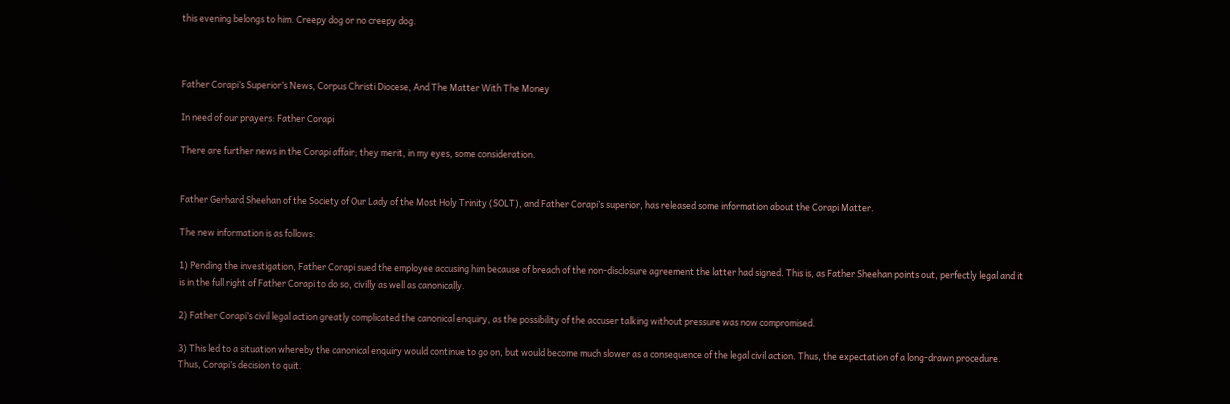this evening belongs to him. Creepy dog or no creepy dog.



Father Corapi’s Superior’s News, Corpus Christi Diocese, And The Matter With The Money

In need of our prayers: Father Corapi

There are further news in the Corapi affair; they merit, in my eyes, some consideration.


Father Gerhard Sheehan of the Society of Our Lady of the Most Holy Trinity (SOLT), and Father Corapi’s superior, has released some information about the Corapi Matter.

The new information is as follows:

1) Pending the investigation, Father Corapi sued the employee accusing him because of breach of the non-disclosure agreement the latter had signed. This is, as Father Sheehan points out, perfectly legal and it is in the full right of Father Corapi to do so, civilly as well as canonically.

2) Father Corapi’s civil legal action greatly complicated the canonical enquiry, as the possibility of the accuser talking without pressure was now compromised.

3) This led to a situation whereby the canonical enquiry would continue to go on, but would become much slower as a consequence of the legal civil action. Thus, the expectation of a long-drawn procedure. Thus, Corapi’s decision to quit.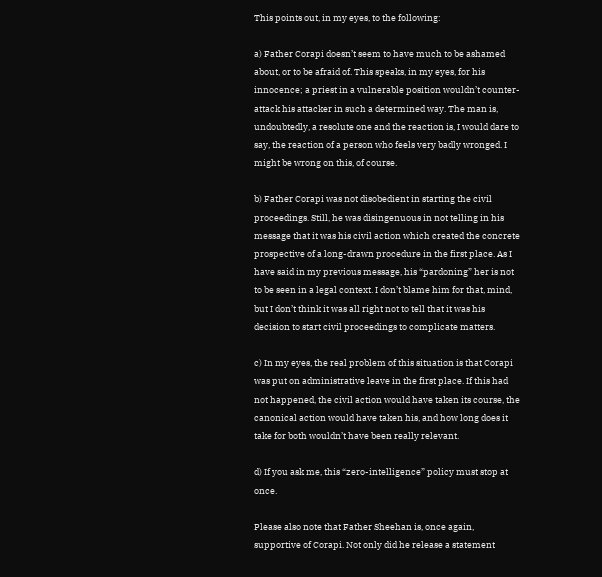This points out, in my eyes, to the following:

a) Father Corapi doesn’t seem to have much to be ashamed about, or to be afraid of. This speaks, in my eyes, for his innocence; a priest in a vulnerable position wouldn’t counter-attack his attacker in such a determined way. The man is, undoubtedly, a resolute one and the reaction is, I would dare to say, the reaction of a person who feels very badly wronged. I might be wrong on this, of course.

b) Father Corapi was not disobedient in starting the civil proceedings. Still, he was disingenuous in not telling in his message that it was his civil action which created the concrete prospective of a long-drawn procedure in the first place. As I have said in my previous message, his “pardoning” her is not to be seen in a legal context. I don’t blame him for that, mind, but I don’t think it was all right not to tell that it was his decision to start civil proceedings to complicate matters.

c) In my eyes, the real problem of this situation is that Corapi was put on administrative leave in the first place. If this had not happened, the civil action would have taken its course, the canonical action would have taken his, and how long does it take for both wouldn’t have been really relevant.

d) If you ask me, this “zero-intelligence” policy must stop at once.

Please also note that Father Sheehan is, once again, supportive of Corapi. Not only did he release a statement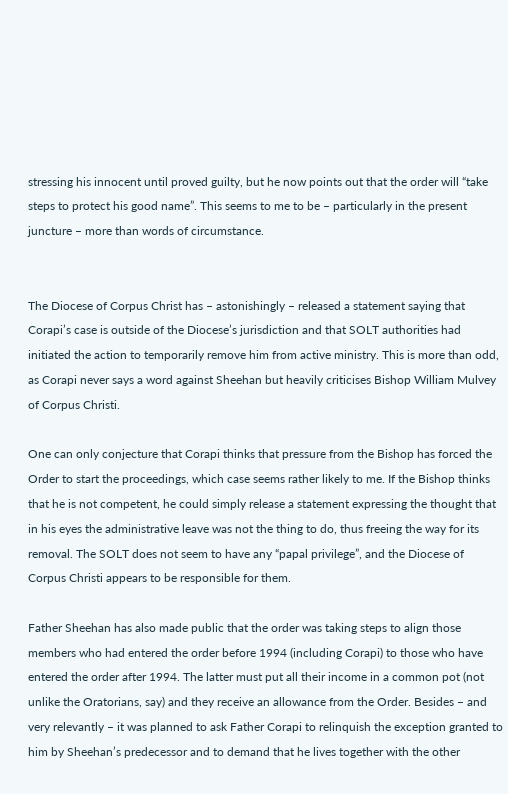stressing his innocent until proved guilty, but he now points out that the order will “take steps to protect his good name”. This seems to me to be – particularly in the present juncture – more than words of circumstance.


The Diocese of Corpus Christ has – astonishingly – released a statement saying that Corapi’s case is outside of the Diocese’s jurisdiction and that SOLT authorities had initiated the action to temporarily remove him from active ministry. This is more than odd, as Corapi never says a word against Sheehan but heavily criticises Bishop William Mulvey of Corpus Christi.

One can only conjecture that Corapi thinks that pressure from the Bishop has forced the Order to start the proceedings, which case seems rather likely to me. If the Bishop thinks that he is not competent, he could simply release a statement expressing the thought that in his eyes the administrative leave was not the thing to do, thus freeing the way for its removal. The SOLT does not seem to have any “papal privilege”, and the Diocese of Corpus Christi appears to be responsible for them.

Father Sheehan has also made public that the order was taking steps to align those members who had entered the order before 1994 (including Corapi) to those who have entered the order after 1994. The latter must put all their income in a common pot (not unlike the Oratorians, say) and they receive an allowance from the Order. Besides – and very relevantly – it was planned to ask Father Corapi to relinquish the exception granted to him by Sheehan’s predecessor and to demand that he lives together with the other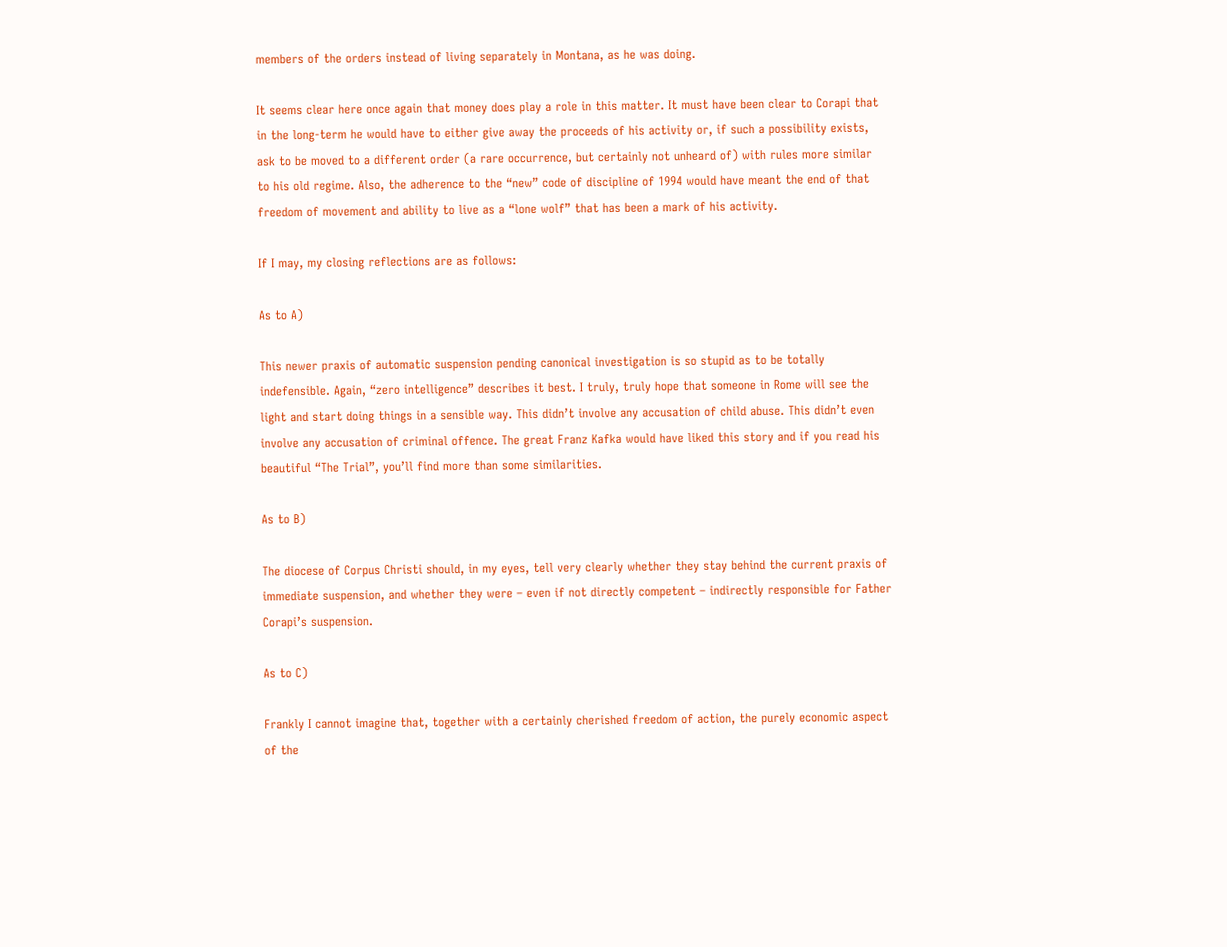members of the orders instead of living separately in Montana, as he was doing.

It seems clear here once again that money does play a role in this matter. It must have been clear to Corapi that in the long-term he would have to either give away the proceeds of his activity or, if such a possibility exists, ask to be moved to a different order (a rare occurrence, but certainly not unheard of) with rules more similar to his old regime. Also, the adherence to the “new” code of discipline of 1994 would have meant the end of that freedom of movement and ability to live as a “lone wolf” that has been a mark of his activity.

If I may, my closing reflections are as follows:

As to A)

This newer praxis of automatic suspension pending canonical investigation is so stupid as to be totally indefensible. Again, “zero intelligence” describes it best. I truly, truly hope that someone in Rome will see the light and start doing things in a sensible way. This didn’t involve any accusation of child abuse. This didn’t even involve any accusation of criminal offence. The great Franz Kafka would have liked this story and if you read his beautiful “The Trial”, you’ll find more than some similarities.

As to B)

The diocese of Corpus Christi should, in my eyes, tell very clearly whether they stay behind the current praxis of immediate suspension, and whether they were – even if not directly competent – indirectly responsible for Father Corapi’s suspension.

As to C)

Frankly I cannot imagine that, together with a certainly cherished freedom of action, the purely economic aspect of the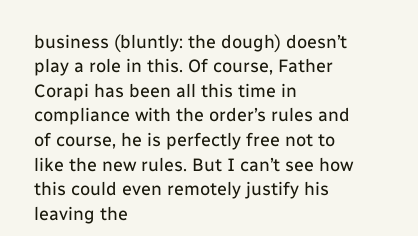business (bluntly: the dough) doesn’t play a role in this. Of course, Father Corapi has been all this time in compliance with the order’s rules and of course, he is perfectly free not to like the new rules. But I can’t see how this could even remotely justify his leaving the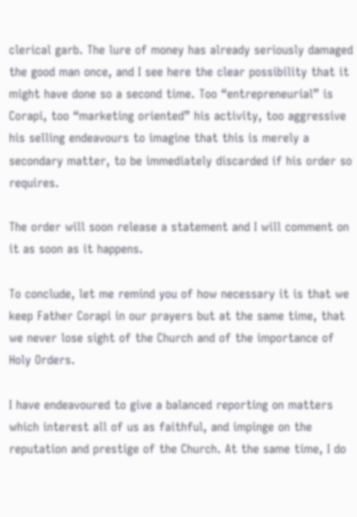clerical garb. The lure of money has already seriously damaged the good man once, and I see here the clear possibility that it might have done so a second time. Too “entrepreneurial” is Corapi, too “marketing oriented” his activity, too aggressive his selling endeavours to imagine that this is merely a secondary matter, to be immediately discarded if his order so requires.

The order will soon release a statement and I will comment on it as soon as it happens.

To conclude, let me remind you of how necessary it is that we keep Father Corapi in our prayers but at the same time, that we never lose sight of the Church and of the importance of Holy Orders.

I have endeavoured to give a balanced reporting on matters which interest all of us as faithful, and impinge on the reputation and prestige of the Church. At the same time, I do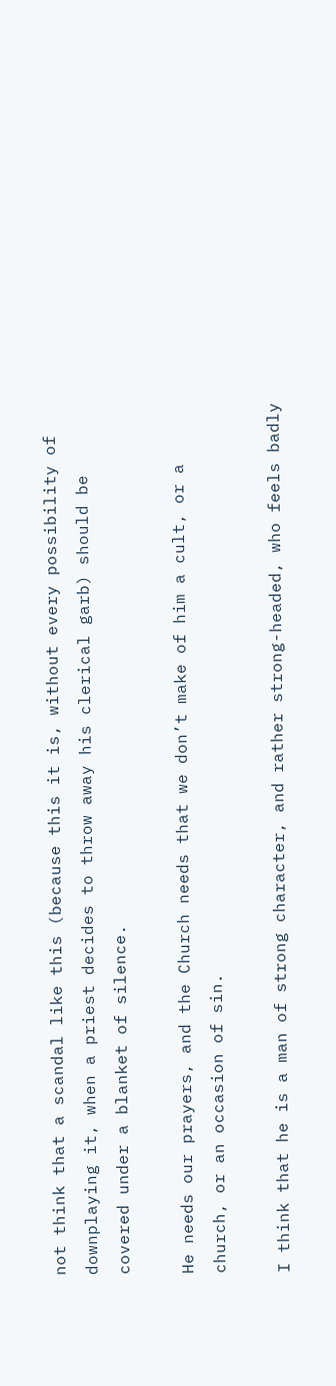not think that a scandal like this (because this it is, without every possibility of downplaying it, when a priest decides to throw away his clerical garb) should be covered under a blanket of silence.

He needs our prayers, and the Church needs that we don’t make of him a cult, or a church, or an occasion of sin.

I think that he is a man of strong character, and rather strong-headed, who feels badly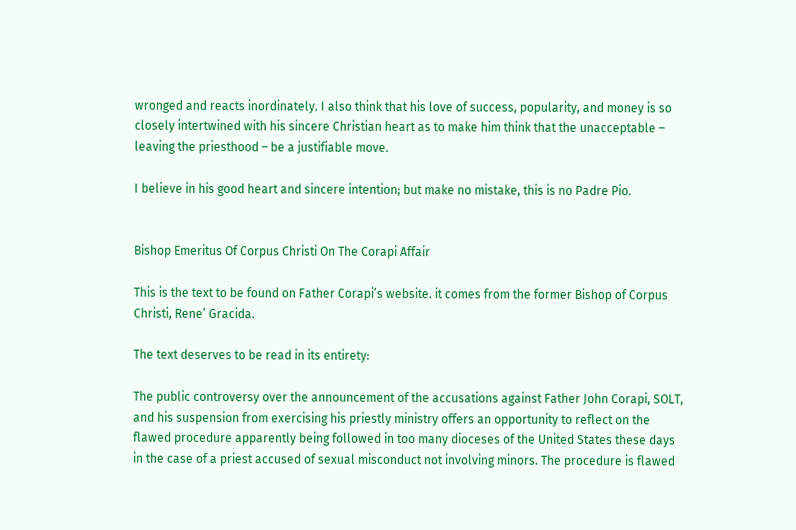wronged and reacts inordinately. I also think that his love of success, popularity, and money is so closely intertwined with his sincere Christian heart as to make him think that the unacceptable – leaving the priesthood – be a justifiable move.

I believe in his good heart and sincere intention; but make no mistake, this is no Padre Pio.


Bishop Emeritus Of Corpus Christi On The Corapi Affair

This is the text to be found on Father Corapi’s website. it comes from the former Bishop of Corpus Christi, Rene’ Gracida.

The text deserves to be read in its entirety:

The public controversy over the announcement of the accusations against Father John Corapi, SOLT, and his suspension from exercising his priestly ministry offers an opportunity to reflect on the flawed procedure apparently being followed in too many dioceses of the United States these days in the case of a priest accused of sexual misconduct not involving minors. The procedure is flawed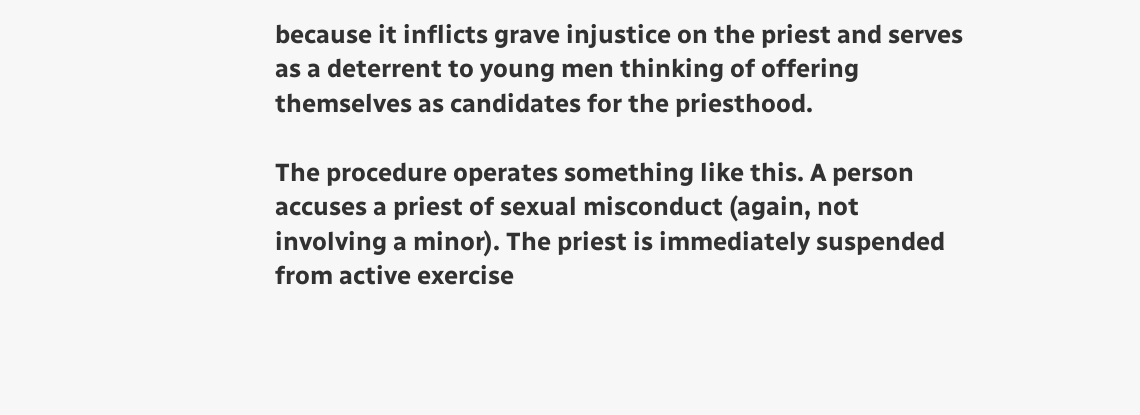because it inflicts grave injustice on the priest and serves as a deterrent to young men thinking of offering themselves as candidates for the priesthood.

The procedure operates something like this. A person accuses a priest of sexual misconduct (again, not involving a minor). The priest is immediately suspended from active exercise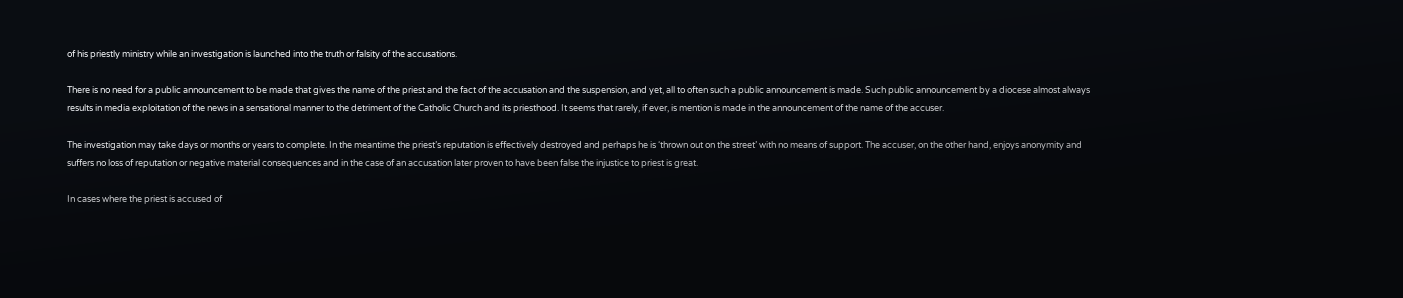of his priestly ministry while an investigation is launched into the truth or falsity of the accusations.

There is no need for a public announcement to be made that gives the name of the priest and the fact of the accusation and the suspension, and yet, all to often such a public announcement is made. Such public announcement by a diocese almost always results in media exploitation of the news in a sensational manner to the detriment of the Catholic Church and its priesthood. It seems that rarely, if ever, is mention is made in the announcement of the name of the accuser.

The investigation may take days or months or years to complete. In the meantime the priest’s reputation is effectively destroyed and perhaps he is ‘thrown out on the street’ with no means of support. The accuser, on the other hand, enjoys anonymity and suffers no loss of reputation or negative material consequences and in the case of an accusation later proven to have been false the injustice to priest is great.

In cases where the priest is accused of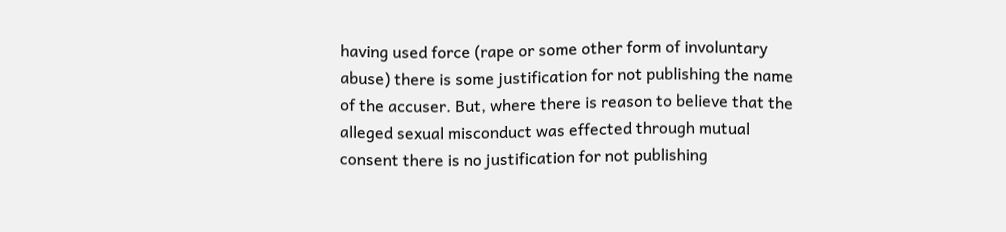having used force (rape or some other form of involuntary abuse) there is some justification for not publishing the name of the accuser. But, where there is reason to believe that the alleged sexual misconduct was effected through mutual consent there is no justification for not publishing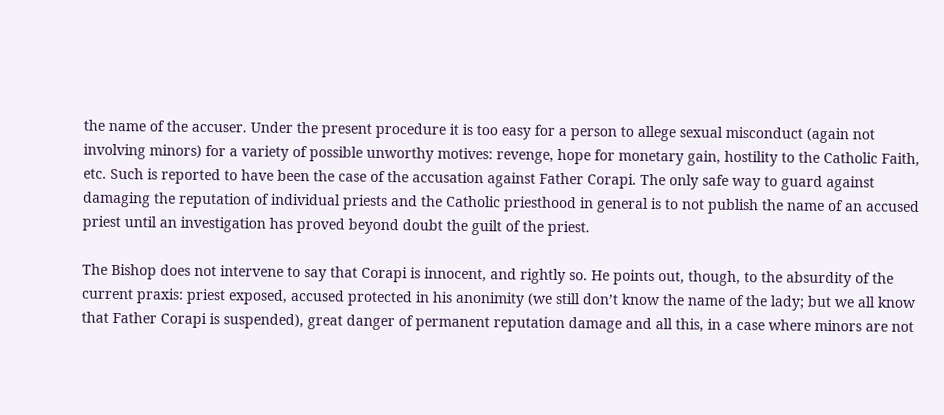the name of the accuser. Under the present procedure it is too easy for a person to allege sexual misconduct (again not involving minors) for a variety of possible unworthy motives: revenge, hope for monetary gain, hostility to the Catholic Faith, etc. Such is reported to have been the case of the accusation against Father Corapi. The only safe way to guard against damaging the reputation of individual priests and the Catholic priesthood in general is to not publish the name of an accused priest until an investigation has proved beyond doubt the guilt of the priest.

The Bishop does not intervene to say that Corapi is innocent, and rightly so. He points out, though, to the absurdity of the current praxis: priest exposed, accused protected in his anonimity (we still don’t know the name of the lady; but we all know that Father Corapi is suspended), great danger of permanent reputation damage and all this, in a case where minors are not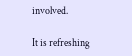involved.

It is refreshing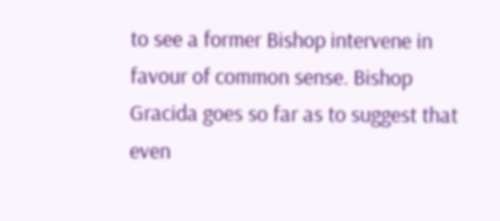to see a former Bishop intervene in favour of common sense. Bishop Gracida goes so far as to suggest that even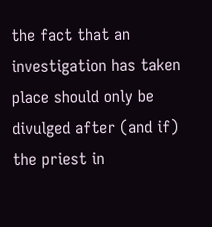the fact that an investigation has taken place should only be divulged after (and if) the priest in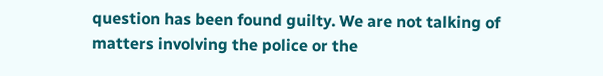question has been found guilty. We are not talking of matters involving the police or the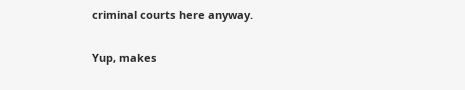criminal courts here anyway.

Yup, makes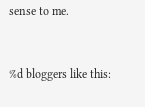sense to me.


%d bloggers like this: